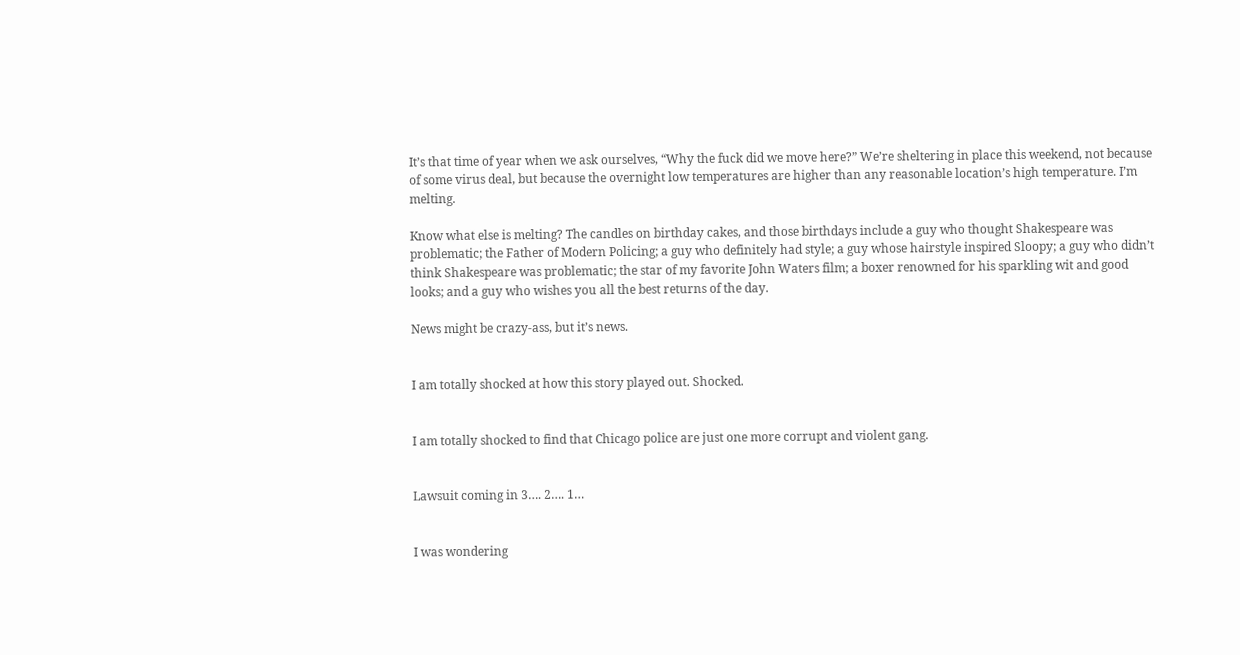It’s that time of year when we ask ourselves, “Why the fuck did we move here?” We’re sheltering in place this weekend, not because of some virus deal, but because the overnight low temperatures are higher than any reasonable location’s high temperature. I’m melting.

Know what else is melting? The candles on birthday cakes, and those birthdays include a guy who thought Shakespeare was problematic; the Father of Modern Policing; a guy who definitely had style; a guy whose hairstyle inspired Sloopy; a guy who didn’t think Shakespeare was problematic; the star of my favorite John Waters film; a boxer renowned for his sparkling wit and good looks; and a guy who wishes you all the best returns of the day.

News might be crazy-ass, but it’s news.


I am totally shocked at how this story played out. Shocked.


I am totally shocked to find that Chicago police are just one more corrupt and violent gang.


Lawsuit coming in 3…. 2…. 1…


I was wondering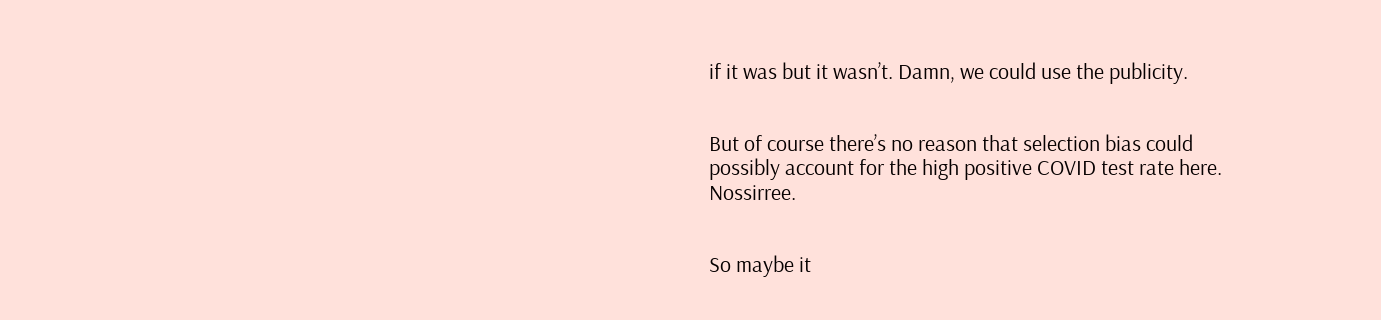if it was but it wasn’t. Damn, we could use the publicity.


But of course there’s no reason that selection bias could possibly account for the high positive COVID test rate here. Nossirree.


So maybe it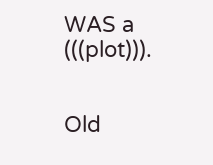WAS a (((plot))).


Old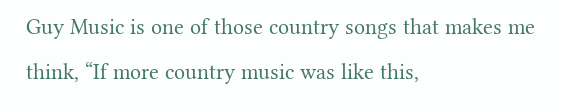Guy Music is one of those country songs that makes me think, “If more country music was like this,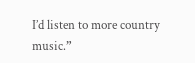I’d listen to more country music.”